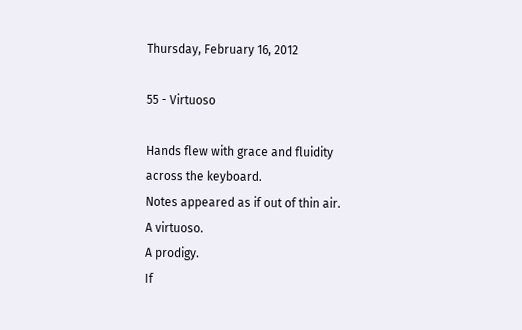Thursday, February 16, 2012

55 - Virtuoso

Hands flew with grace and fluidity across the keyboard.
Notes appeared as if out of thin air.
A virtuoso.
A prodigy.
If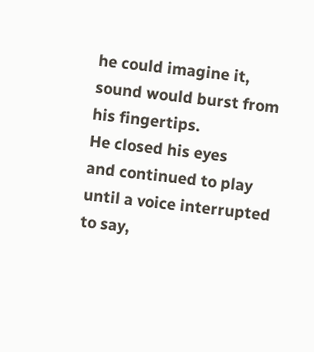he could imagine it,
sound would burst from his fingertips.
He closed his eyes
and continued to play
until a voice interrupted to say,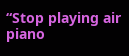“Stop playing air piano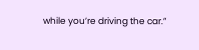while you’re driving the car.”